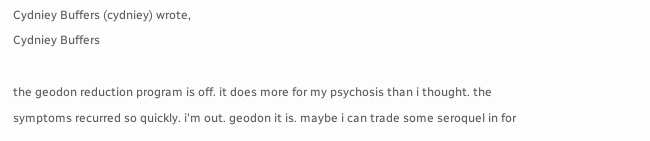Cydniey Buffers (cydniey) wrote,
Cydniey Buffers

the geodon reduction program is off. it does more for my psychosis than i thought. the symptoms recurred so quickly. i'm out. geodon it is. maybe i can trade some seroquel in for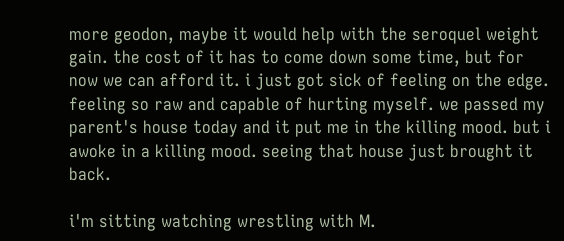more geodon, maybe it would help with the seroquel weight gain. the cost of it has to come down some time, but for now we can afford it. i just got sick of feeling on the edge. feeling so raw and capable of hurting myself. we passed my parent's house today and it put me in the killing mood. but i awoke in a killing mood. seeing that house just brought it back.

i'm sitting watching wrestling with M.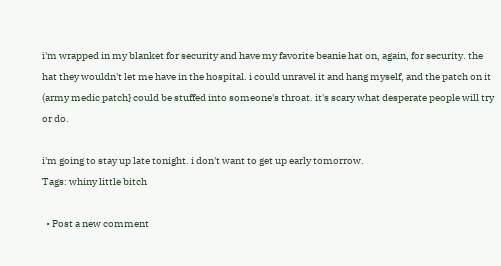i'm wrapped in my blanket for security and have my favorite beanie hat on, again, for security. the hat they wouldn't let me have in the hospital. i could unravel it and hang myself, and the patch on it (army medic patch} could be stuffed into someone's throat. it's scary what desperate people will try or do.

i'm going to stay up late tonight. i don't want to get up early tomorrow.
Tags: whiny little bitch

  • Post a new comment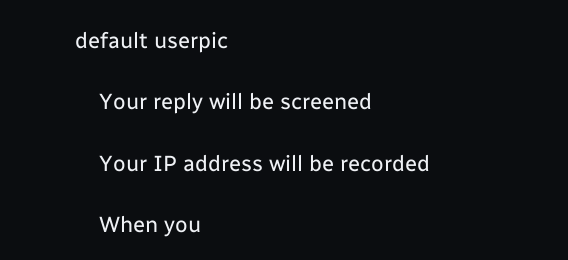default userpic

    Your reply will be screened

    Your IP address will be recorded

    When you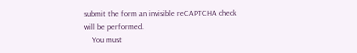submit the form an invisible reCAPTCHA check will be performed.
    You must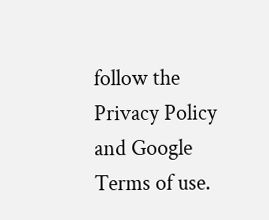follow the Privacy Policy and Google Terms of use.